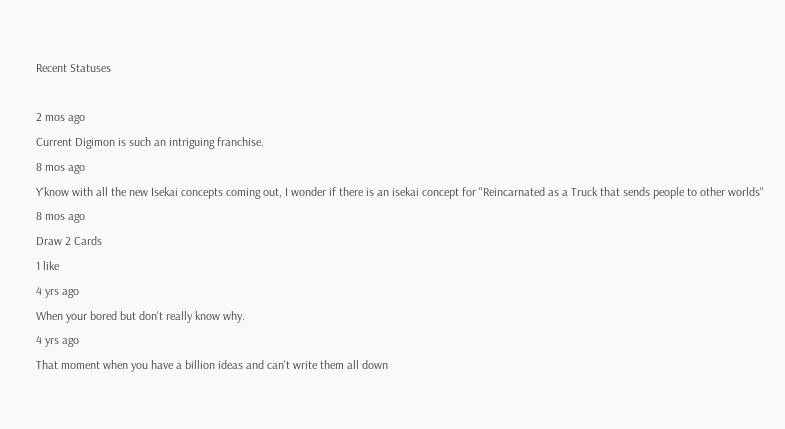Recent Statuses

2 mos ago
Current Digimon is such an intriguing franchise.
8 mos ago
Y'know with all the new Isekai concepts coming out, I wonder if there is an isekai concept for "Reincarnated as a Truck that sends people to other worlds"
8 mos ago
Draw 2 Cards
1 like
4 yrs ago
When your bored but don't really know why.
4 yrs ago
That moment when you have a billion ideas and can't write them all down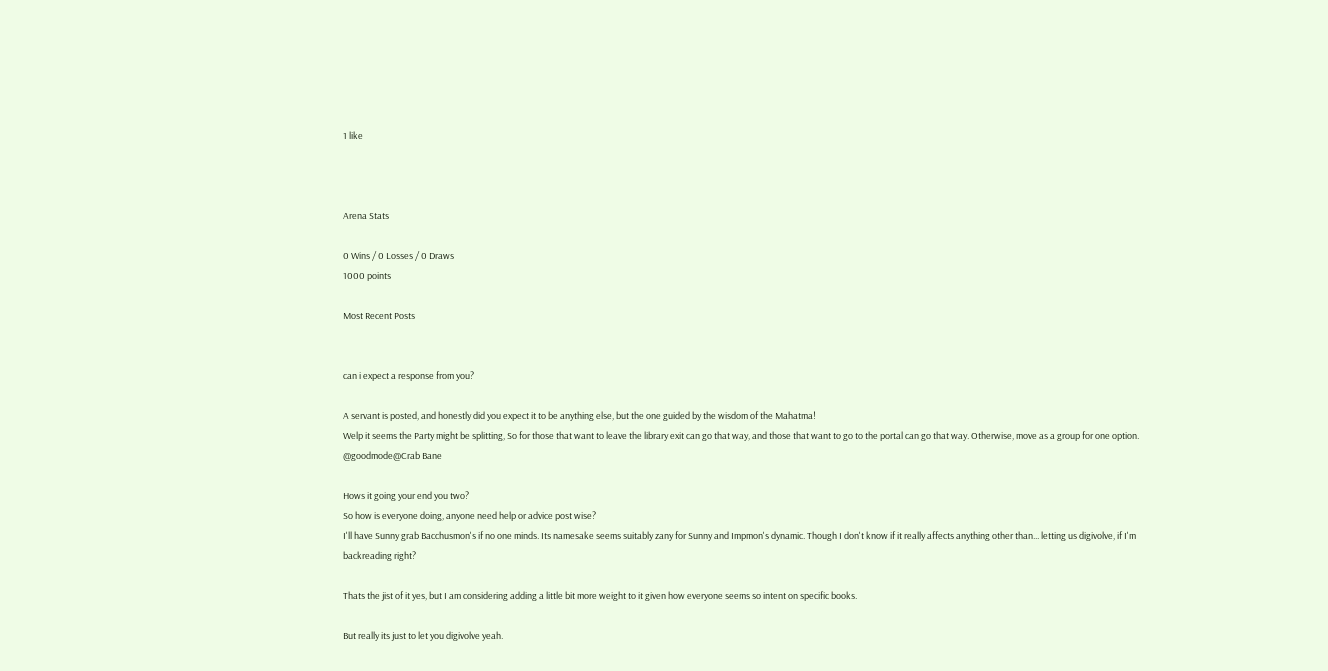1 like



Arena Stats

0 Wins / 0 Losses / 0 Draws
1000 points

Most Recent Posts


can i expect a response from you?

A servant is posted, and honestly did you expect it to be anything else, but the one guided by the wisdom of the Mahatma!
Welp it seems the Party might be splitting, So for those that want to leave the library exit can go that way, and those that want to go to the portal can go that way. Otherwise, move as a group for one option.
@goodmode@Crab Bane

Hows it going your end you two?
So how is everyone doing, anyone need help or advice post wise?
I'll have Sunny grab Bacchusmon's if no one minds. Its namesake seems suitably zany for Sunny and Impmon's dynamic. Though I don't know if it really affects anything other than... letting us digivolve, if I'm backreading right?

Thats the jist of it yes, but I am considering adding a little bit more weight to it given how everyone seems so intent on specific books.

But really its just to let you digivolve yeah.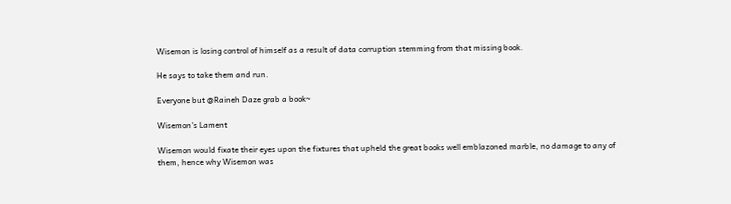Wisemon is losing control of himself as a result of data corruption stemming from that missing book.

He says to take them and run.

Everyone but @Raineh Daze grab a book~

Wisemon's Lament

Wisemon would fixate their eyes upon the fixtures that upheld the great books well emblazoned marble, no damage to any of them, hence why Wisemon was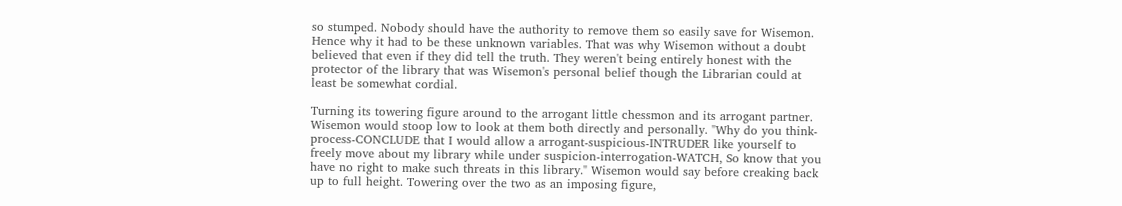so stumped. Nobody should have the authority to remove them so easily save for Wisemon. Hence why it had to be these unknown variables. That was why Wisemon without a doubt believed that even if they did tell the truth. They weren't being entirely honest with the protector of the library that was Wisemon's personal belief though the Librarian could at least be somewhat cordial.

Turning its towering figure around to the arrogant little chessmon and its arrogant partner. Wisemon would stoop low to look at them both directly and personally. "Why do you think-process-CONCLUDE that I would allow a arrogant-suspicious-INTRUDER like yourself to freely move about my library while under suspicion-interrogation-WATCH, So know that you have no right to make such threats in this library." Wisemon would say before creaking back up to full height. Towering over the two as an imposing figure,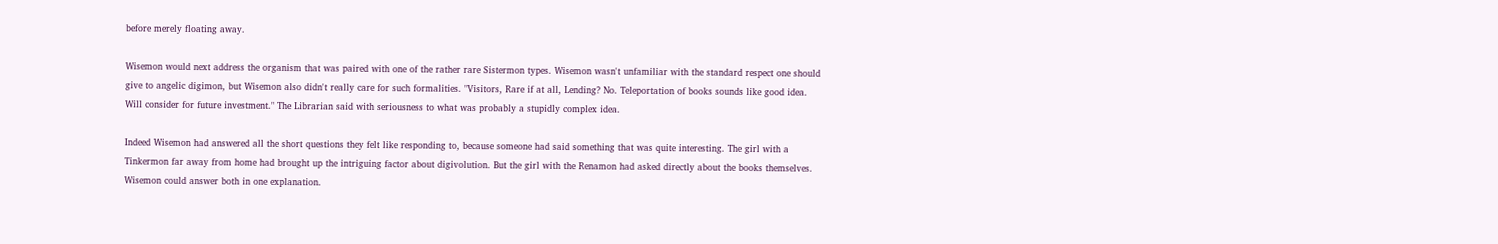before merely floating away.

Wisemon would next address the organism that was paired with one of the rather rare Sistermon types. Wisemon wasn't unfamiliar with the standard respect one should give to angelic digimon, but Wisemon also didn't really care for such formalities. "Visitors, Rare if at all, Lending? No. Teleportation of books sounds like good idea. Will consider for future investment." The Librarian said with seriousness to what was probably a stupidly complex idea.

Indeed Wisemon had answered all the short questions they felt like responding to, because someone had said something that was quite interesting. The girl with a Tinkermon far away from home had brought up the intriguing factor about digivolution. But the girl with the Renamon had asked directly about the books themselves. Wisemon could answer both in one explanation.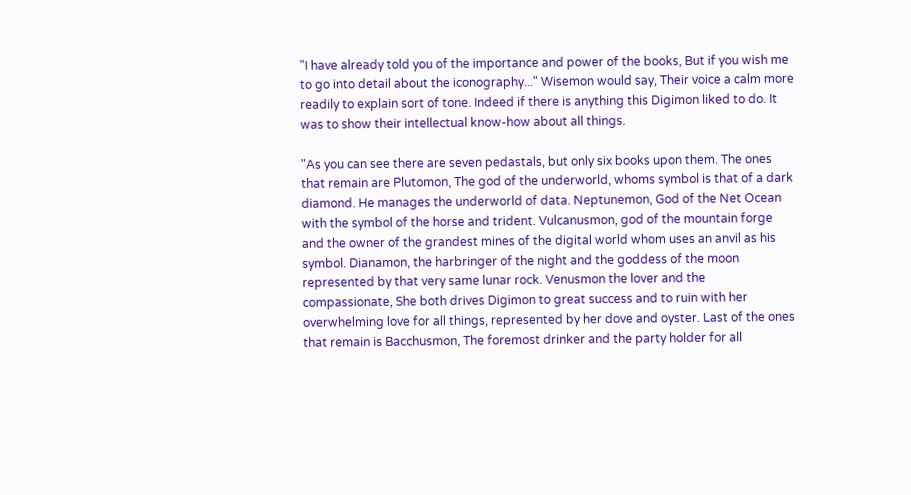"I have already told you of the importance and power of the books, But if you wish me to go into detail about the iconography..." Wisemon would say, Their voice a calm more readily to explain sort of tone. Indeed if there is anything this Digimon liked to do. It was to show their intellectual know-how about all things.

"As you can see there are seven pedastals, but only six books upon them. The ones that remain are Plutomon, The god of the underworld, whoms symbol is that of a dark diamond. He manages the underworld of data. Neptunemon, God of the Net Ocean with the symbol of the horse and trident. Vulcanusmon, god of the mountain forge and the owner of the grandest mines of the digital world whom uses an anvil as his symbol. Dianamon, the harbringer of the night and the goddess of the moon represented by that very same lunar rock. Venusmon the lover and the compassionate, She both drives Digimon to great success and to ruin with her overwhelming love for all things, represented by her dove and oyster. Last of the ones that remain is Bacchusmon, The foremost drinker and the party holder for all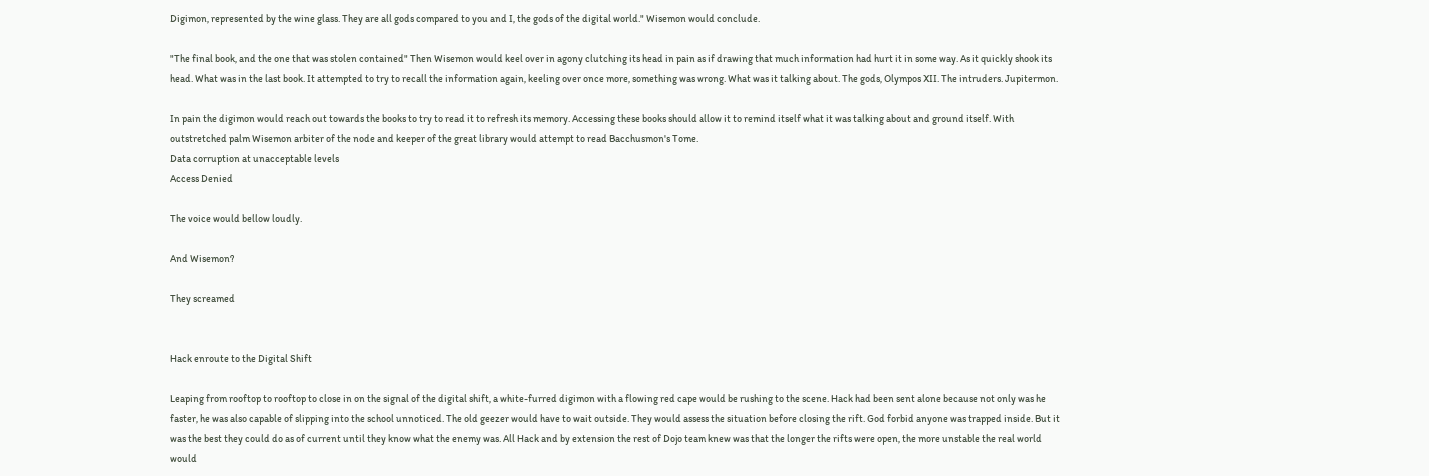Digimon, represented by the wine glass. They are all gods compared to you and I, the gods of the digital world." Wisemon would conclude.

"The final book, and the one that was stolen contained" Then Wisemon would keel over in agony clutching its head in pain as if drawing that much information had hurt it in some way. As it quickly shook its head. What was in the last book. It attempted to try to recall the information again, keeling over once more, something was wrong. What was it talking about. The gods, Olympos XII. The intruders. Jupitermon.

In pain the digimon would reach out towards the books to try to read it to refresh its memory. Accessing these books should allow it to remind itself what it was talking about and ground itself. With outstretched palm Wisemon arbiter of the node and keeper of the great library would attempt to read Bacchusmon's Tome.
Data corruption at unacceptable levels
Access Denied

The voice would bellow loudly.

And Wisemon?

They screamed


Hack enroute to the Digital Shift

Leaping from rooftop to rooftop to close in on the signal of the digital shift, a white-furred digimon with a flowing red cape would be rushing to the scene. Hack had been sent alone because not only was he faster, he was also capable of slipping into the school unnoticed. The old geezer would have to wait outside. They would assess the situation before closing the rift. God forbid anyone was trapped inside. But it was the best they could do as of current until they know what the enemy was. All Hack and by extension the rest of Dojo team knew was that the longer the rifts were open, the more unstable the real world would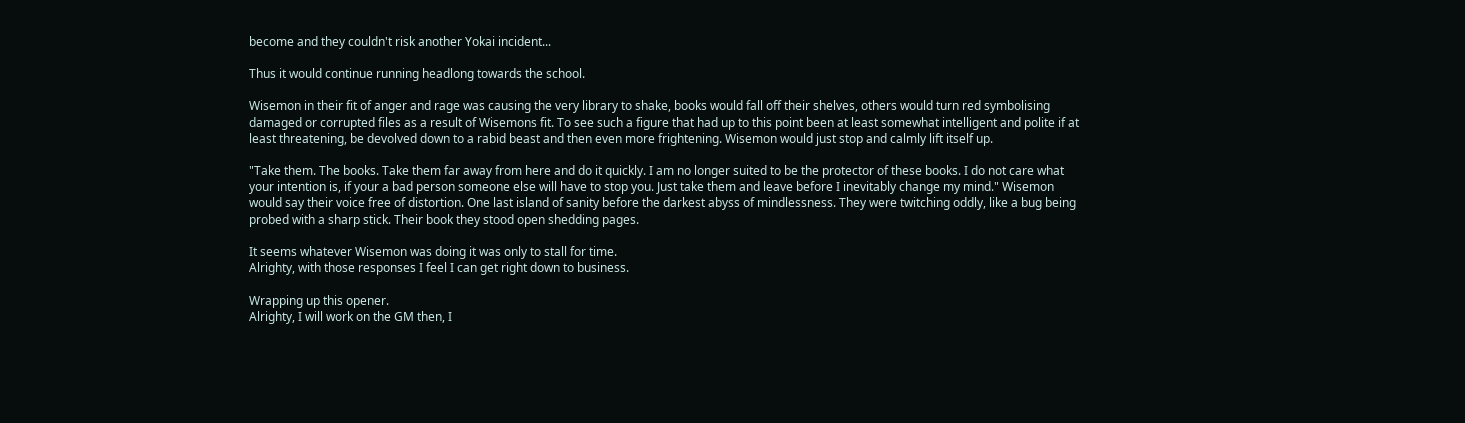become and they couldn't risk another Yokai incident...

Thus it would continue running headlong towards the school.

Wisemon in their fit of anger and rage was causing the very library to shake, books would fall off their shelves, others would turn red symbolising damaged or corrupted files as a result of Wisemons fit. To see such a figure that had up to this point been at least somewhat intelligent and polite if at least threatening, be devolved down to a rabid beast and then even more frightening. Wisemon would just stop and calmly lift itself up.

"Take them. The books. Take them far away from here and do it quickly. I am no longer suited to be the protector of these books. I do not care what your intention is, if your a bad person someone else will have to stop you. Just take them and leave before I inevitably change my mind." Wisemon would say their voice free of distortion. One last island of sanity before the darkest abyss of mindlessness. They were twitching oddly, like a bug being probed with a sharp stick. Their book they stood open shedding pages.

It seems whatever Wisemon was doing it was only to stall for time.
Alrighty, with those responses I feel I can get right down to business.

Wrapping up this opener.
Alrighty, I will work on the GM then, I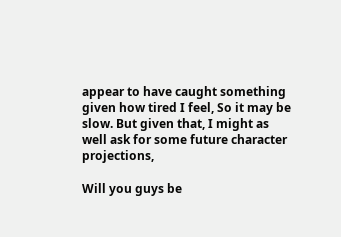appear to have caught something given how tired I feel, So it may be slow. But given that, I might as well ask for some future character projections,

Will you guys be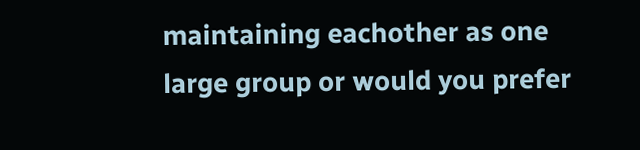maintaining eachother as one large group or would you prefer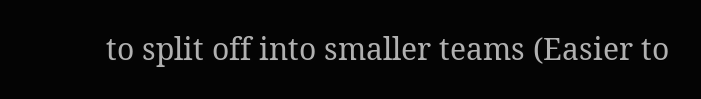to split off into smaller teams (Easier to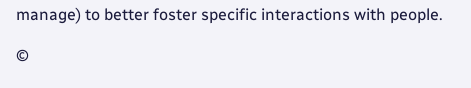manage) to better foster specific interactions with people.

©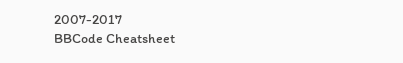2007-2017
BBCode Cheatsheet